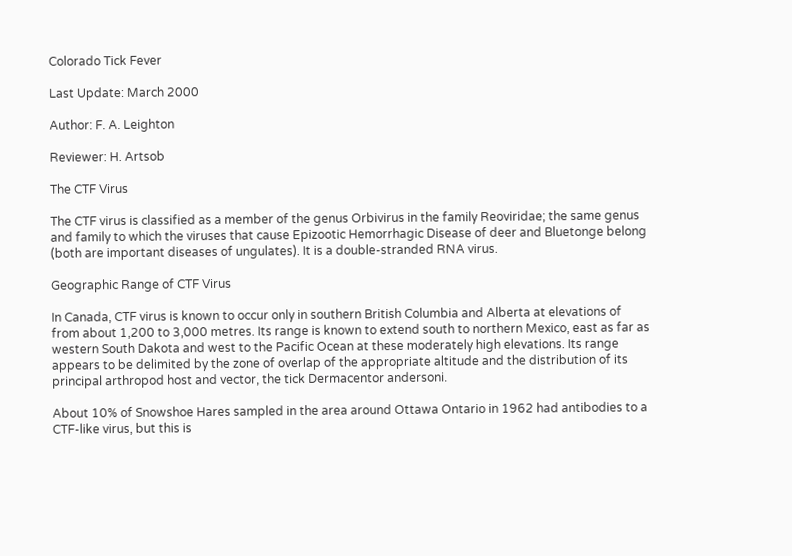Colorado Tick Fever

Last Update: March 2000

Author: F. A. Leighton

Reviewer: H. Artsob

The CTF Virus

The CTF virus is classified as a member of the genus Orbivirus in the family Reoviridae; the same genus and family to which the viruses that cause Epizootic Hemorrhagic Disease of deer and Bluetonge belong (both are important diseases of ungulates). It is a double-stranded RNA virus.

Geographic Range of CTF Virus

In Canada, CTF virus is known to occur only in southern British Columbia and Alberta at elevations of from about 1,200 to 3,000 metres. Its range is known to extend south to northern Mexico, east as far as western South Dakota and west to the Pacific Ocean at these moderately high elevations. Its range appears to be delimited by the zone of overlap of the appropriate altitude and the distribution of its principal arthropod host and vector, the tick Dermacentor andersoni.

About 10% of Snowshoe Hares sampled in the area around Ottawa Ontario in 1962 had antibodies to a CTF-like virus, but this is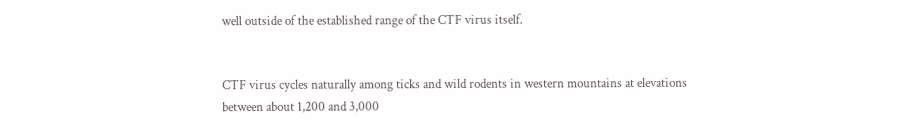well outside of the established range of the CTF virus itself.


CTF virus cycles naturally among ticks and wild rodents in western mountains at elevations between about 1,200 and 3,000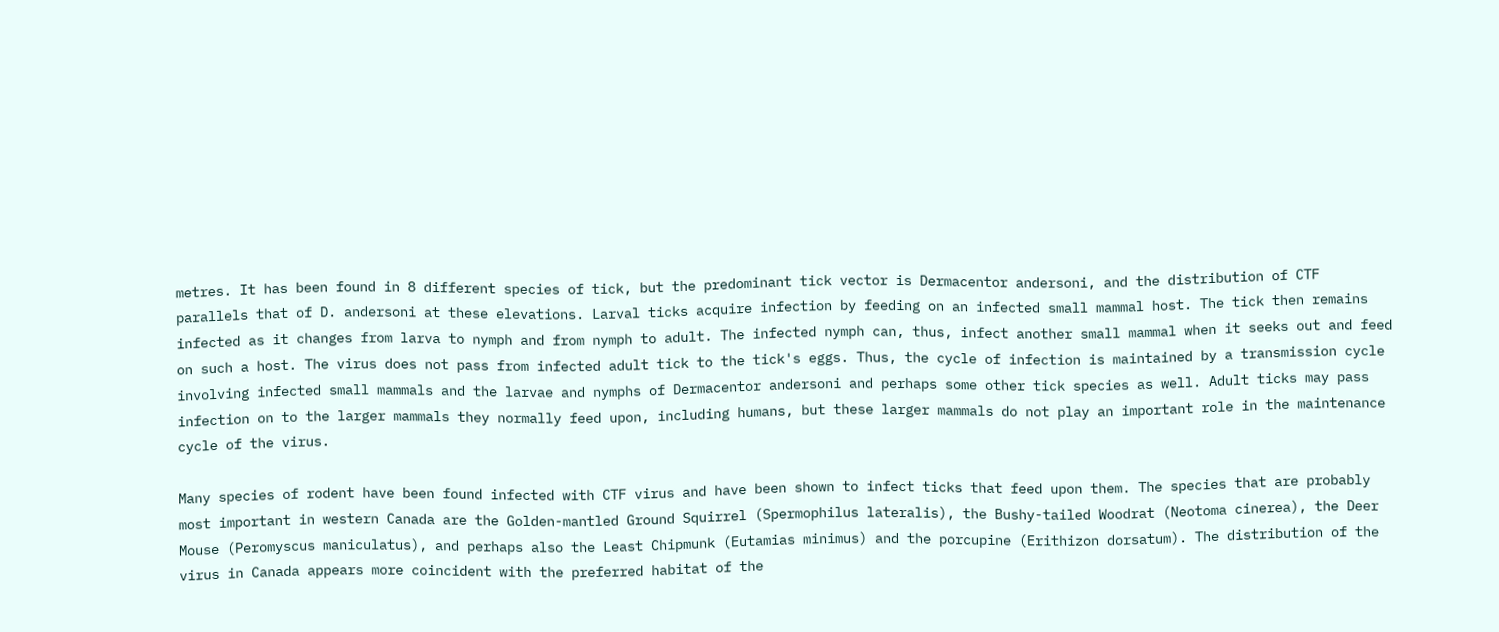metres. It has been found in 8 different species of tick, but the predominant tick vector is Dermacentor andersoni, and the distribution of CTF parallels that of D. andersoni at these elevations. Larval ticks acquire infection by feeding on an infected small mammal host. The tick then remains infected as it changes from larva to nymph and from nymph to adult. The infected nymph can, thus, infect another small mammal when it seeks out and feed on such a host. The virus does not pass from infected adult tick to the tick's eggs. Thus, the cycle of infection is maintained by a transmission cycle involving infected small mammals and the larvae and nymphs of Dermacentor andersoni and perhaps some other tick species as well. Adult ticks may pass infection on to the larger mammals they normally feed upon, including humans, but these larger mammals do not play an important role in the maintenance cycle of the virus.

Many species of rodent have been found infected with CTF virus and have been shown to infect ticks that feed upon them. The species that are probably most important in western Canada are the Golden-mantled Ground Squirrel (Spermophilus lateralis), the Bushy-tailed Woodrat (Neotoma cinerea), the Deer Mouse (Peromyscus maniculatus), and perhaps also the Least Chipmunk (Eutamias minimus) and the porcupine (Erithizon dorsatum). The distribution of the virus in Canada appears more coincident with the preferred habitat of the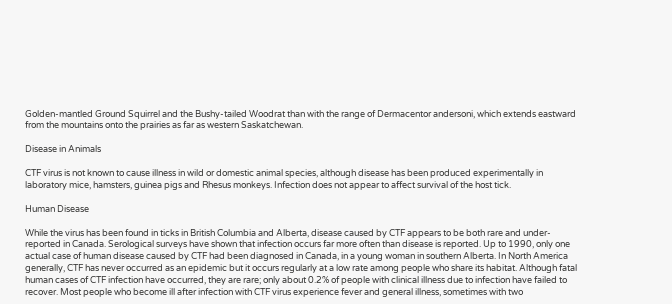Golden-mantled Ground Squirrel and the Bushy-tailed Woodrat than with the range of Dermacentor andersoni, which extends eastward from the mountains onto the prairies as far as western Saskatchewan.

Disease in Animals

CTF virus is not known to cause illness in wild or domestic animal species, although disease has been produced experimentally in laboratory mice, hamsters, guinea pigs and Rhesus monkeys. Infection does not appear to affect survival of the host tick.

Human Disease

While the virus has been found in ticks in British Columbia and Alberta, disease caused by CTF appears to be both rare and under-reported in Canada. Serological surveys have shown that infection occurs far more often than disease is reported. Up to 1990, only one actual case of human disease caused by CTF had been diagnosed in Canada, in a young woman in southern Alberta. In North America generally, CTF has never occurred as an epidemic but it occurs regularly at a low rate among people who share its habitat. Although fatal human cases of CTF infection have occurred, they are rare; only about 0.2% of people with clinical illness due to infection have failed to recover. Most people who become ill after infection with CTF virus experience fever and general illness, sometimes with two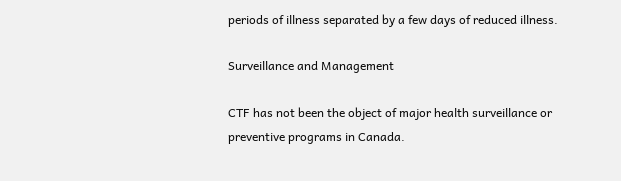periods of illness separated by a few days of reduced illness.

Surveillance and Management

CTF has not been the object of major health surveillance or preventive programs in Canada.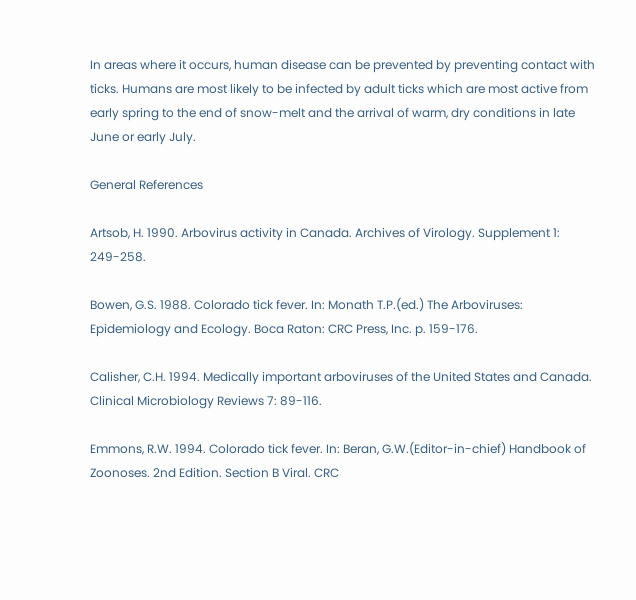In areas where it occurs, human disease can be prevented by preventing contact with ticks. Humans are most likely to be infected by adult ticks which are most active from early spring to the end of snow-melt and the arrival of warm, dry conditions in late June or early July.

General References

Artsob, H. 1990. Arbovirus activity in Canada. Archives of Virology. Supplement 1: 249-258.

Bowen, G.S. 1988. Colorado tick fever. In: Monath T.P.(ed.) The Arboviruses: Epidemiology and Ecology. Boca Raton: CRC Press, Inc. p. 159-176.

Calisher, C.H. 1994. Medically important arboviruses of the United States and Canada. Clinical Microbiology Reviews 7: 89-116.

Emmons, R.W. 1994. Colorado tick fever. In: Beran, G.W.(Editor-in-chief) Handbook of Zoonoses. 2nd Edition. Section B Viral. CRC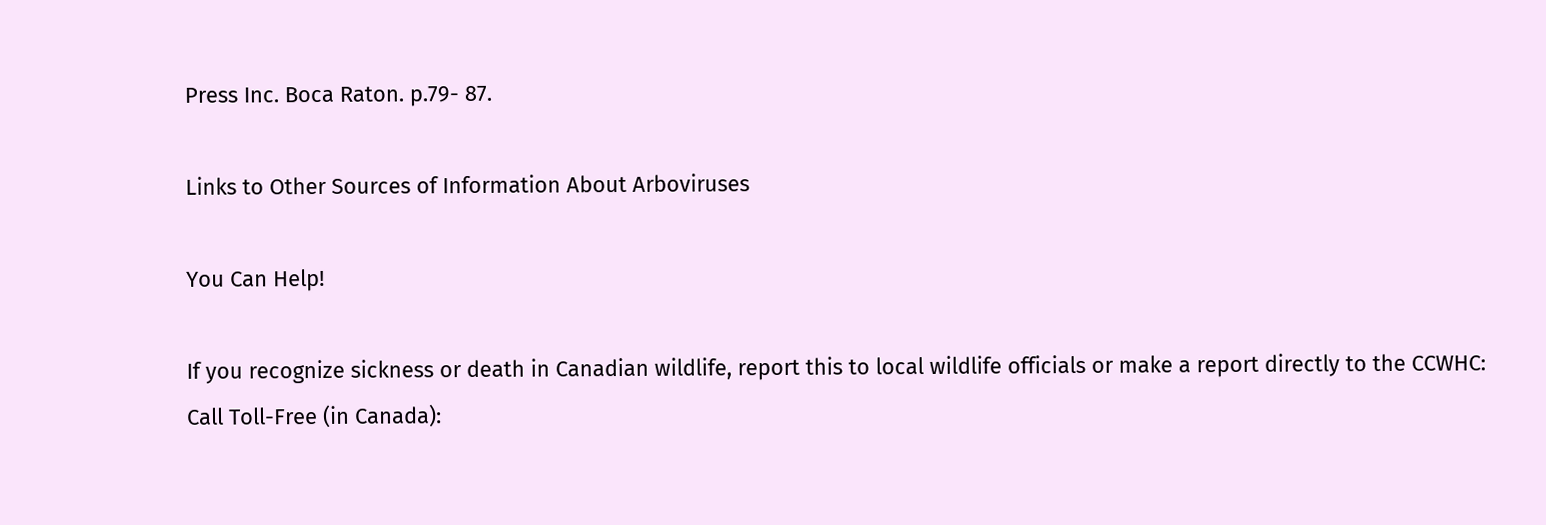Press Inc. Boca Raton. p.79- 87.

Links to Other Sources of Information About Arboviruses

You Can Help!

If you recognize sickness or death in Canadian wildlife, report this to local wildlife officials or make a report directly to the CCWHC:
Call Toll-Free (in Canada):